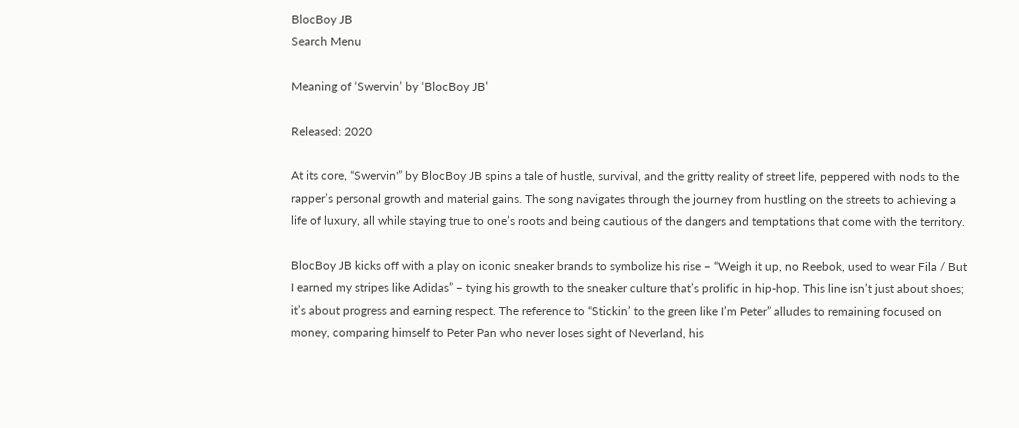BlocBoy JB
Search Menu

Meaning of ‘Swervin’ by ‘BlocBoy JB’

Released: 2020

At its core, “Swervin'” by BlocBoy JB spins a tale of hustle, survival, and the gritty reality of street life, peppered with nods to the rapper’s personal growth and material gains. The song navigates through the journey from hustling on the streets to achieving a life of luxury, all while staying true to one’s roots and being cautious of the dangers and temptations that come with the territory.

BlocBoy JB kicks off with a play on iconic sneaker brands to symbolize his rise – “Weigh it up, no Reebok, used to wear Fila / But I earned my stripes like Adidas” – tying his growth to the sneaker culture that’s prolific in hip-hop. This line isn’t just about shoes; it’s about progress and earning respect. The reference to “Stickin’ to the green like I’m Peter” alludes to remaining focused on money, comparing himself to Peter Pan who never loses sight of Neverland, his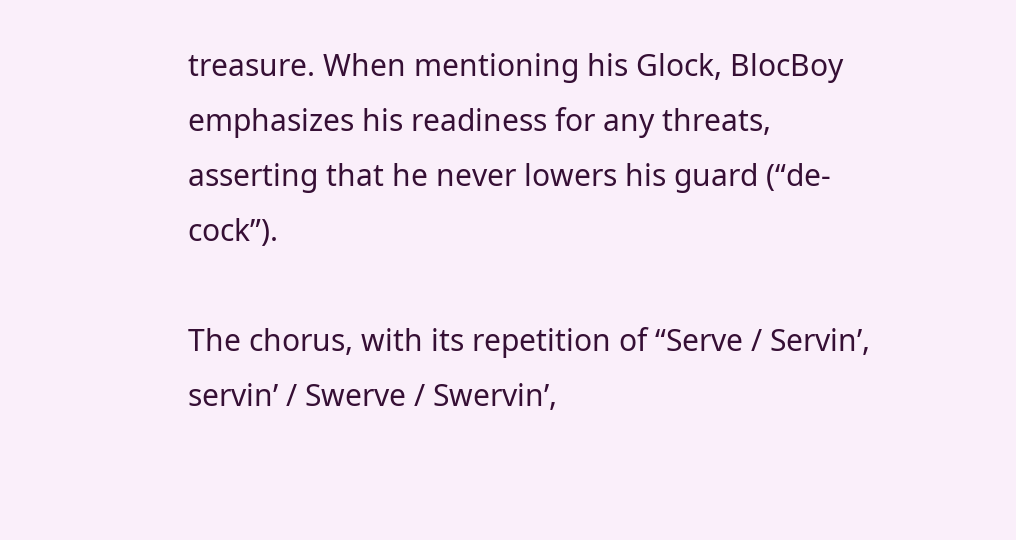treasure. When mentioning his Glock, BlocBoy emphasizes his readiness for any threats, asserting that he never lowers his guard (“de-cock”).

The chorus, with its repetition of “Serve / Servin’, servin’ / Swerve / Swervin’,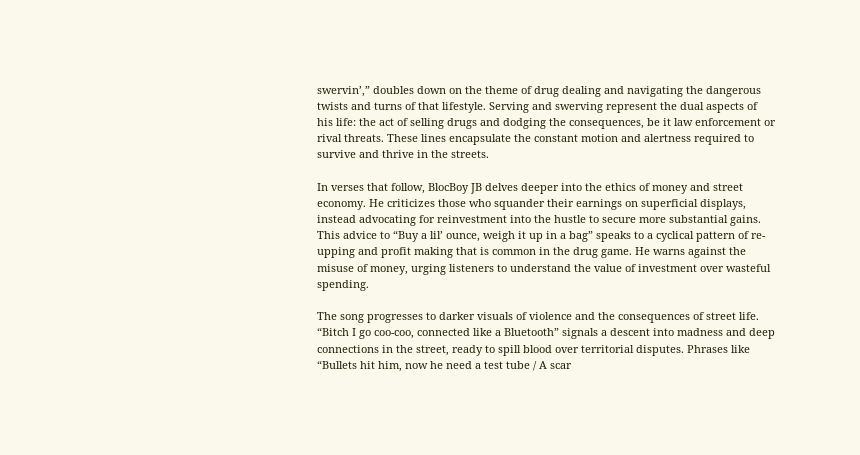swervin’,” doubles down on the theme of drug dealing and navigating the dangerous twists and turns of that lifestyle. Serving and swerving represent the dual aspects of his life: the act of selling drugs and dodging the consequences, be it law enforcement or rival threats. These lines encapsulate the constant motion and alertness required to survive and thrive in the streets.

In verses that follow, BlocBoy JB delves deeper into the ethics of money and street economy. He criticizes those who squander their earnings on superficial displays, instead advocating for reinvestment into the hustle to secure more substantial gains. This advice to “Buy a lil’ ounce, weigh it up in a bag” speaks to a cyclical pattern of re-upping and profit making that is common in the drug game. He warns against the misuse of money, urging listeners to understand the value of investment over wasteful spending.

The song progresses to darker visuals of violence and the consequences of street life. “Bitch I go coo-coo, connected like a Bluetooth” signals a descent into madness and deep connections in the street, ready to spill blood over territorial disputes. Phrases like “Bullets hit him, now he need a test tube / A scar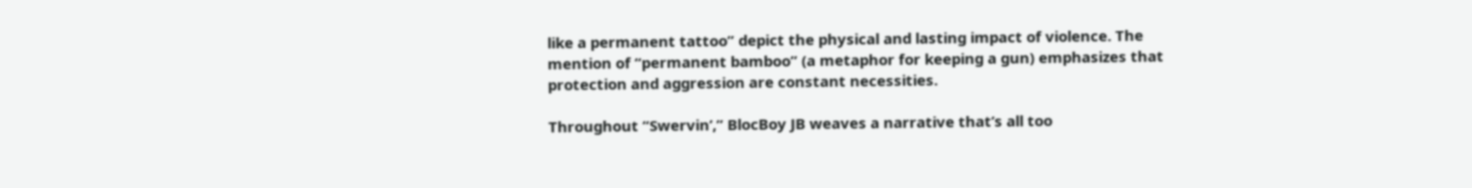like a permanent tattoo” depict the physical and lasting impact of violence. The mention of “permanent bamboo” (a metaphor for keeping a gun) emphasizes that protection and aggression are constant necessities.

Throughout “Swervin’,” BlocBoy JB weaves a narrative that’s all too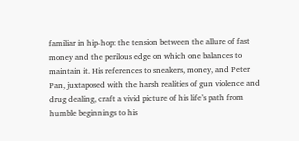familiar in hip-hop: the tension between the allure of fast money and the perilous edge on which one balances to maintain it. His references to sneakers, money, and Peter Pan, juxtaposed with the harsh realities of gun violence and drug dealing, craft a vivid picture of his life’s path from humble beginnings to his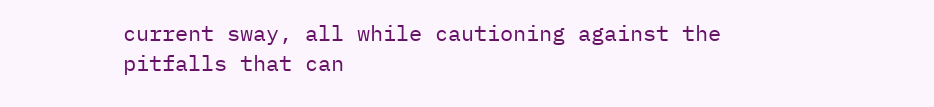current sway, all while cautioning against the pitfalls that can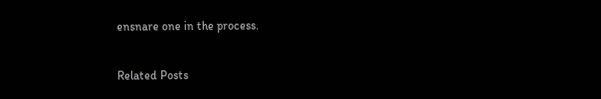ensnare one in the process.

Related Posts